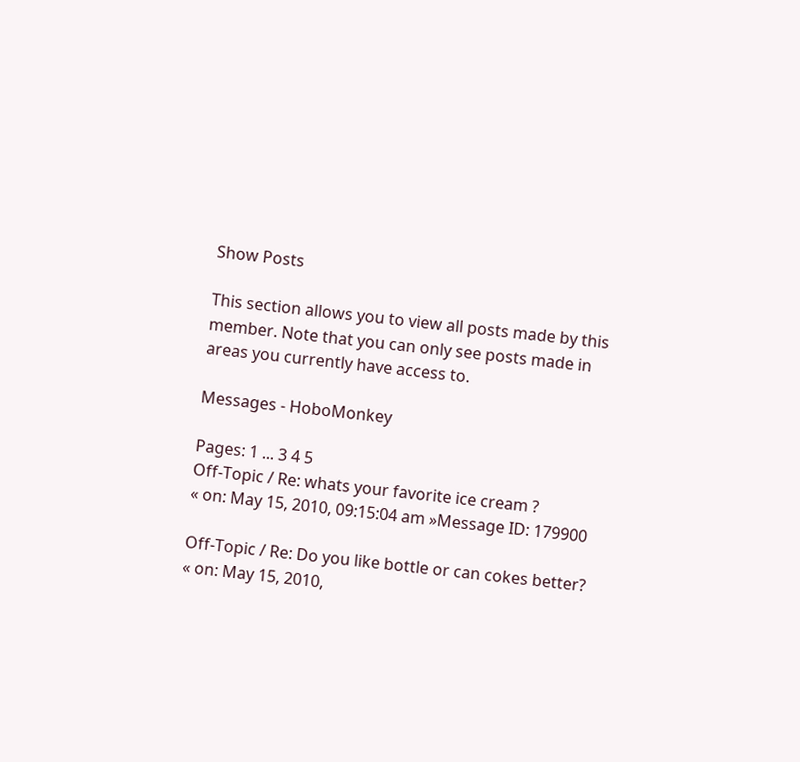Show Posts

This section allows you to view all posts made by this member. Note that you can only see posts made in areas you currently have access to.

Messages - HoboMonkey

Pages: 1 ... 3 4 5
Off-Topic / Re: whats your favorite ice cream ?
« on: May 15, 2010, 09:15:04 am »Message ID: 179900

Off-Topic / Re: Do you like bottle or can cokes better?
« on: May 15, 2010,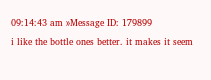09:14:43 am »Message ID: 179899
i like the bottle ones better. it makes it seem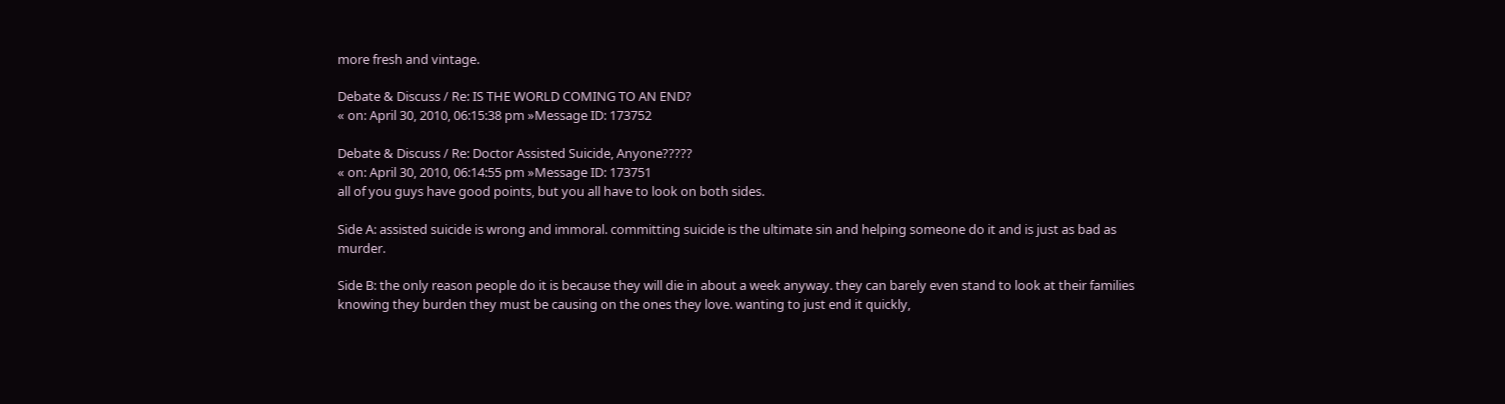more fresh and vintage.

Debate & Discuss / Re: IS THE WORLD COMING TO AN END?
« on: April 30, 2010, 06:15:38 pm »Message ID: 173752

Debate & Discuss / Re: Doctor Assisted Suicide, Anyone?????
« on: April 30, 2010, 06:14:55 pm »Message ID: 173751
all of you guys have good points, but you all have to look on both sides.

Side A: assisted suicide is wrong and immoral. committing suicide is the ultimate sin and helping someone do it and is just as bad as murder.

Side B: the only reason people do it is because they will die in about a week anyway. they can barely even stand to look at their families knowing they burden they must be causing on the ones they love. wanting to just end it quickly,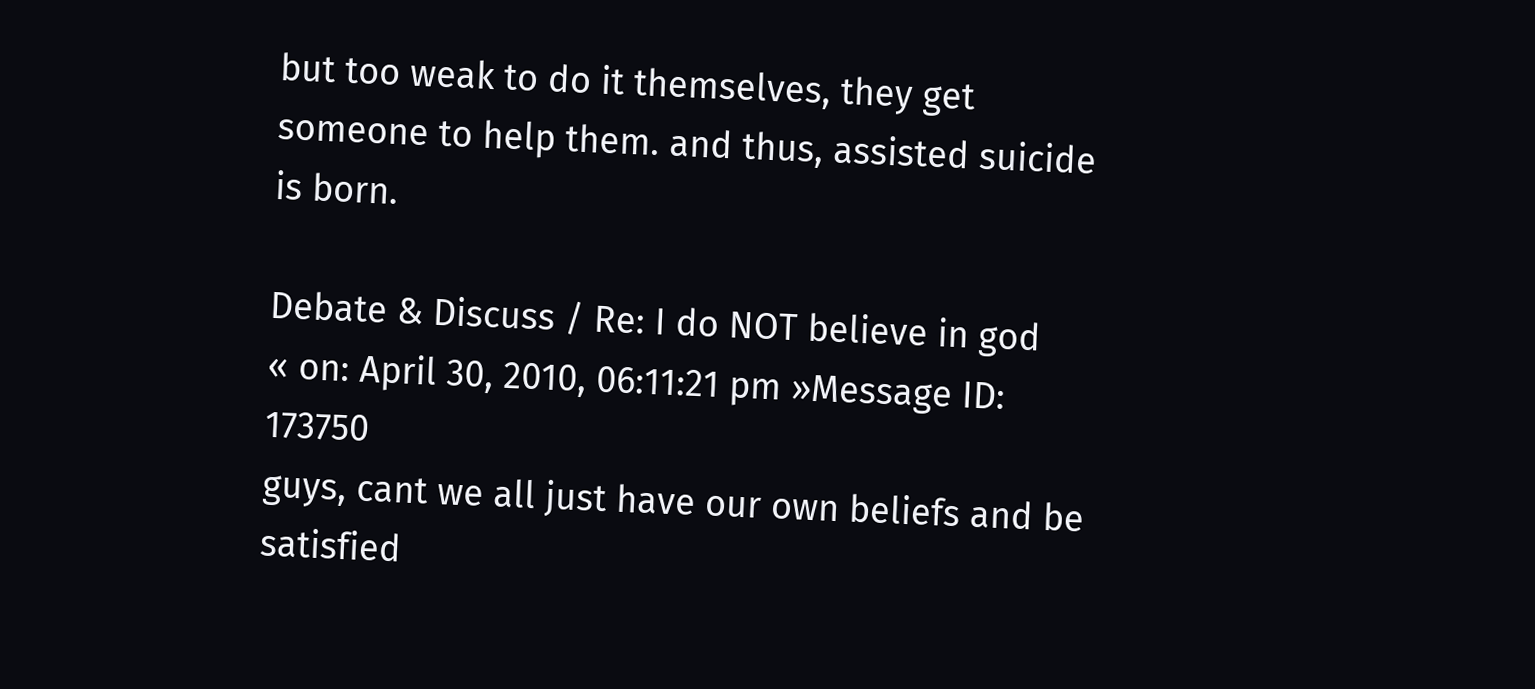but too weak to do it themselves, they get someone to help them. and thus, assisted suicide is born.

Debate & Discuss / Re: I do NOT believe in god
« on: April 30, 2010, 06:11:21 pm »Message ID: 173750
guys, cant we all just have our own beliefs and be satisfied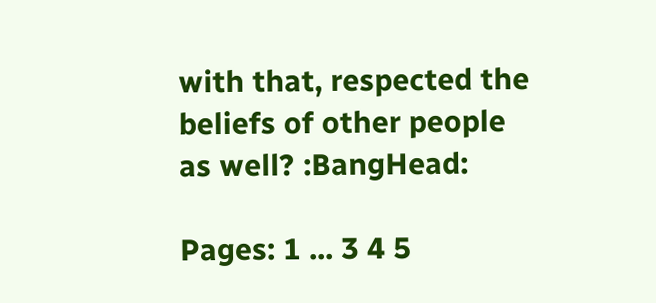with that, respected the beliefs of other people as well? :BangHead:

Pages: 1 ... 3 4 5